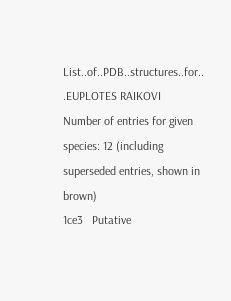List..of..PDB..structures..for.. .EUPLOTES RAIKOVI
Number of entries for given species: 12 (including superseded entries, shown in brown)
1ce3   Putative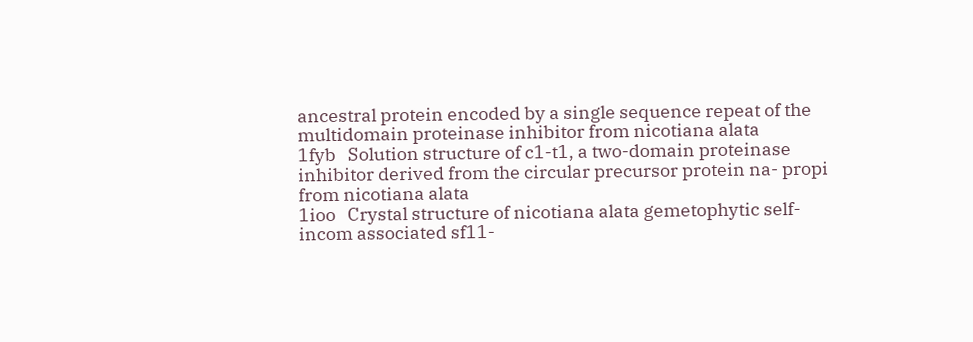ancestral protein encoded by a single sequence repeat of the multidomain proteinase inhibitor from nicotiana alata
1fyb   Solution structure of c1-t1, a two-domain proteinase inhibitor derived from the circular precursor protein na- propi from nicotiana alata
1ioo   Crystal structure of nicotiana alata gemetophytic self-incom associated sf11-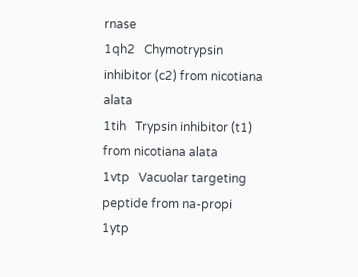rnase
1qh2   Chymotrypsin inhibitor (c2) from nicotiana alata
1tih   Trypsin inhibitor (t1) from nicotiana alata
1vtp   Vacuolar targeting peptide from na-propi
1ytp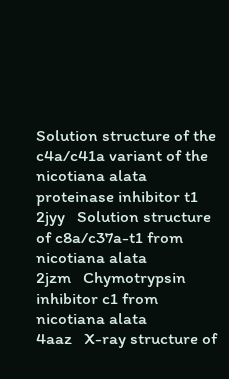Solution structure of the c4a/c41a variant of the nicotiana alata proteinase inhibitor t1
2jyy   Solution structure of c8a/c37a-t1 from nicotiana alata
2jzm   Chymotrypsin inhibitor c1 from nicotiana alata
4aaz   X-ray structure of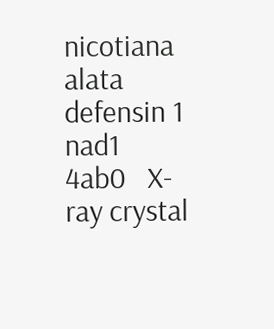nicotiana alata defensin 1 nad1
4ab0   X-ray crystal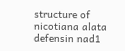structure of nicotiana alata defensin nad1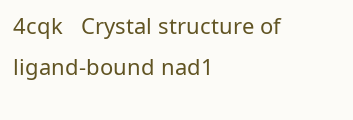4cqk   Crystal structure of ligand-bound nad1